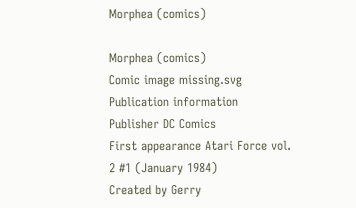Morphea (comics)

Morphea (comics)
Comic image missing.svg
Publication information
Publisher DC Comics
First appearance Atari Force vol. 2 #1 (January 1984)
Created by Gerry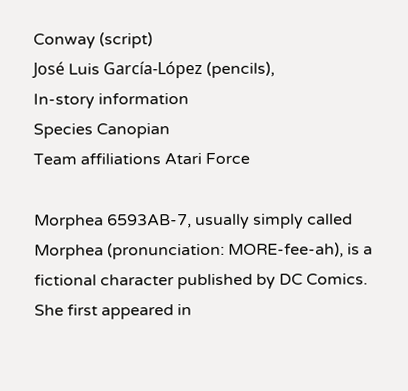Conway (script)
José Luis García-López (pencils),
In-story information
Species Canopian
Team affiliations Atari Force

Morphea 6593AB-7, usually simply called Morphea (pronunciation: MORE-fee-ah), is a fictional character published by DC Comics. She first appeared in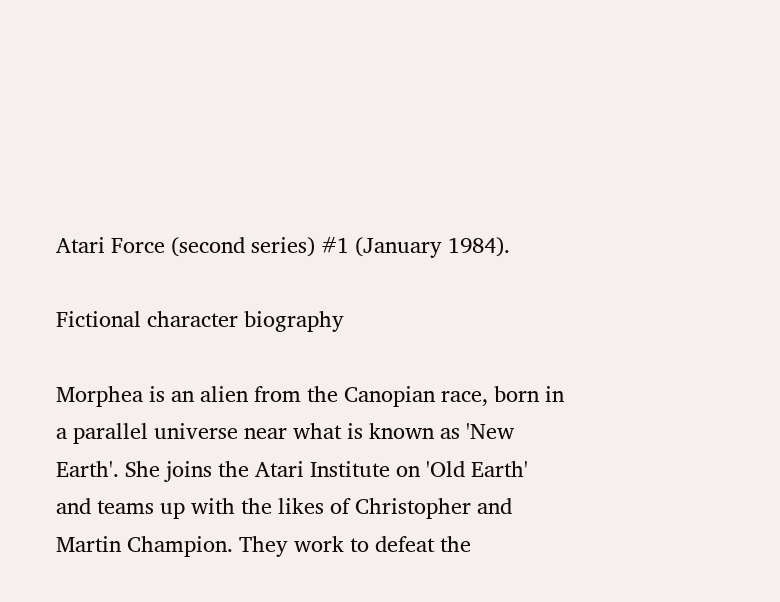Atari Force (second series) #1 (January 1984).

Fictional character biography

Morphea is an alien from the Canopian race, born in a parallel universe near what is known as 'New Earth'. She joins the Atari Institute on 'Old Earth' and teams up with the likes of Christopher and Martin Champion. They work to defeat the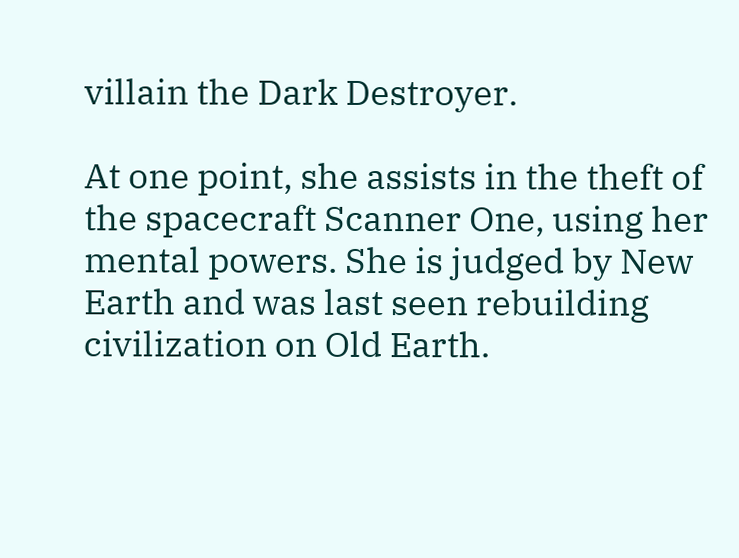villain the Dark Destroyer.

At one point, she assists in the theft of the spacecraft Scanner One, using her mental powers. She is judged by New Earth and was last seen rebuilding civilization on Old Earth.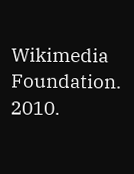Wikimedia Foundation. 2010.